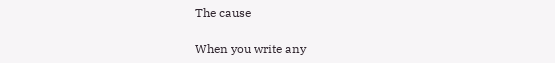The cause

When you write any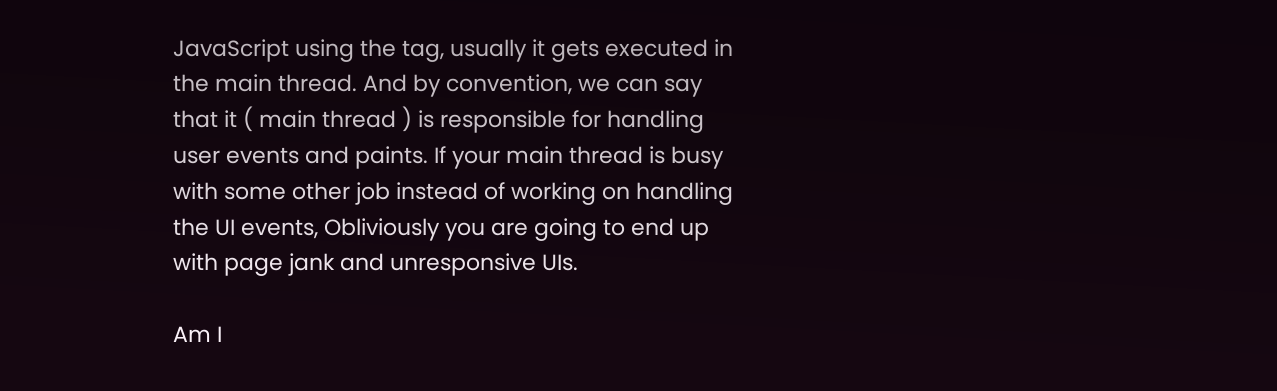JavaScript using the tag, usually it gets executed in the main thread. And by convention, we can say that it ( main thread ) is responsible for handling user events and paints. If your main thread is busy with some other job instead of working on handling the UI events, Obliviously you are going to end up with page jank and unresponsive UIs.

Am I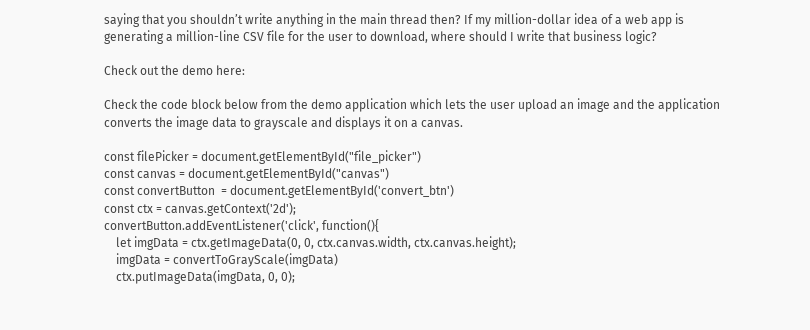saying that you shouldn’t write anything in the main thread then? If my million-dollar idea of a web app is generating a million-line CSV file for the user to download, where should I write that business logic?

Check out the demo here:

Check the code block below from the demo application which lets the user upload an image and the application converts the image data to grayscale and displays it on a canvas.

const filePicker = document.getElementById("file_picker")
const canvas = document.getElementById("canvas")
const convertButton  = document.getElementById('convert_btn')
const ctx = canvas.getContext('2d');
convertButton.addEventListener('click', function(){
    let imgData = ctx.getImageData(0, 0, ctx.canvas.width, ctx.canvas.height);
    imgData = convertToGrayScale(imgData)
    ctx.putImageData(imgData, 0, 0);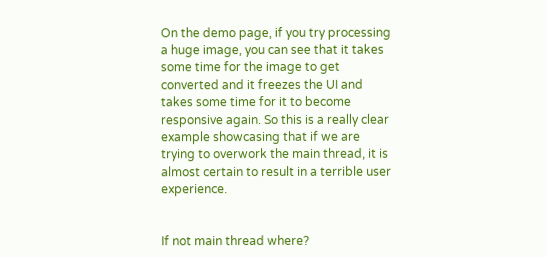On the demo page, if you try processing a huge image, you can see that it takes some time for the image to get converted and it freezes the UI and takes some time for it to become responsive again. So this is a really clear example showcasing that if we are trying to overwork the main thread, it is almost certain to result in a terrible user experience.


If not main thread where?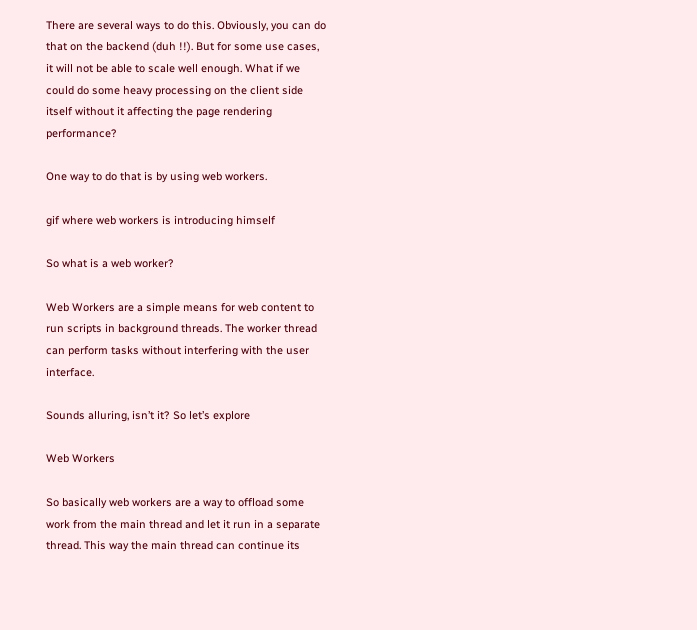There are several ways to do this. Obviously, you can do that on the backend (duh !!). But for some use cases, it will not be able to scale well enough. What if we could do some heavy processing on the client side itself without it affecting the page rendering performance?

One way to do that is by using web workers.

gif where web workers is introducing himself

So what is a web worker?

Web Workers are a simple means for web content to run scripts in background threads. The worker thread can perform tasks without interfering with the user interface.

Sounds alluring, isn’t it? So let’s explore

Web Workers

So basically web workers are a way to offload some work from the main thread and let it run in a separate thread. This way the main thread can continue its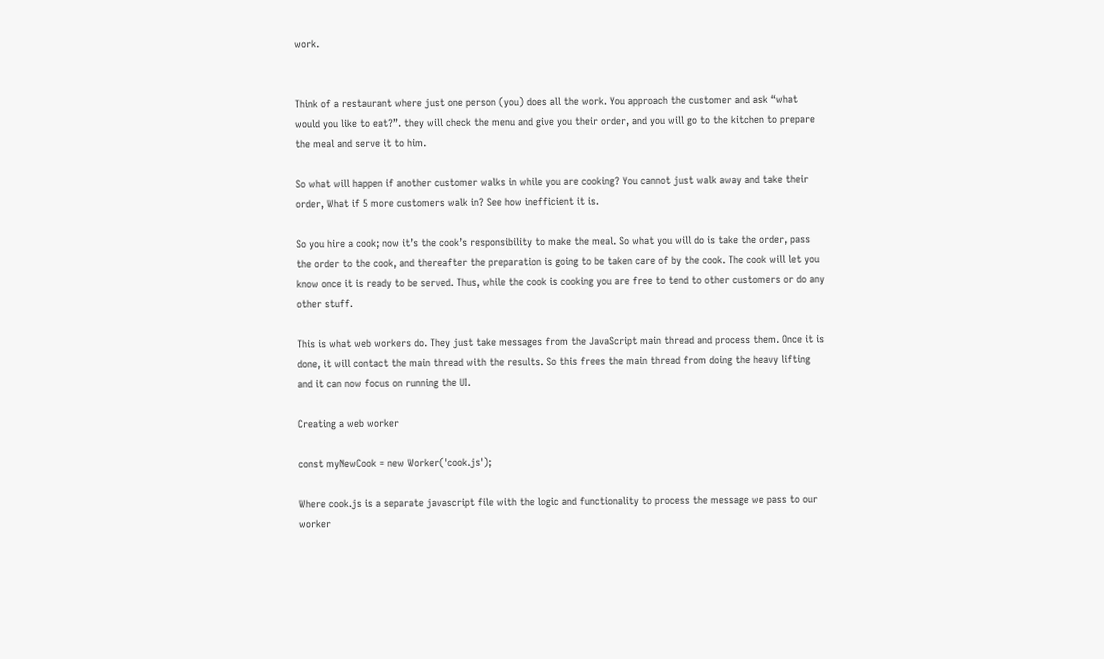work.


Think of a restaurant where just one person (you) does all the work. You approach the customer and ask “what would you like to eat?”. they will check the menu and give you their order, and you will go to the kitchen to prepare the meal and serve it to him.

So what will happen if another customer walks in while you are cooking? You cannot just walk away and take their order, What if 5 more customers walk in? See how inefficient it is.

So you hire a cook; now it’s the cook’s responsibility to make the meal. So what you will do is take the order, pass the order to the cook, and thereafter the preparation is going to be taken care of by the cook. The cook will let you know once it is ready to be served. Thus, while the cook is cooking you are free to tend to other customers or do any other stuff.

This is what web workers do. They just take messages from the JavaScript main thread and process them. Once it is done, it will contact the main thread with the results. So this frees the main thread from doing the heavy lifting and it can now focus on running the UI.

Creating a web worker

const myNewCook = new Worker('cook.js');

Where cook.js is a separate javascript file with the logic and functionality to process the message we pass to our worker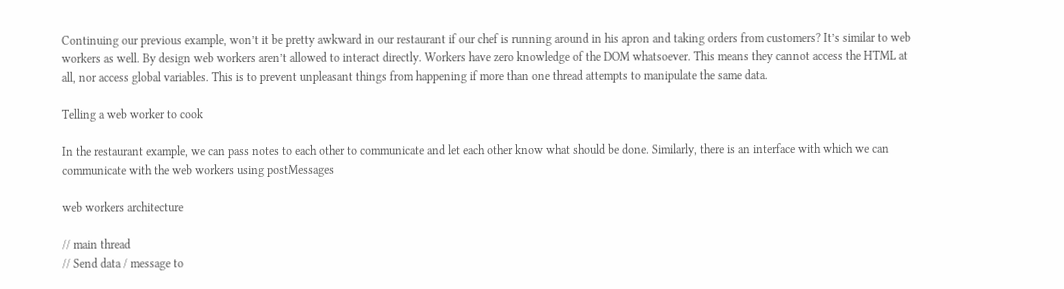Continuing our previous example, won’t it be pretty awkward in our restaurant if our chef is running around in his apron and taking orders from customers? It’s similar to web workers as well. By design web workers aren’t allowed to interact directly. Workers have zero knowledge of the DOM whatsoever. This means they cannot access the HTML at all, nor access global variables. This is to prevent unpleasant things from happening if more than one thread attempts to manipulate the same data.

Telling a web worker to cook

In the restaurant example, we can pass notes to each other to communicate and let each other know what should be done. Similarly, there is an interface with which we can communicate with the web workers using postMessages

web workers architecture

// main thread
// Send data / message to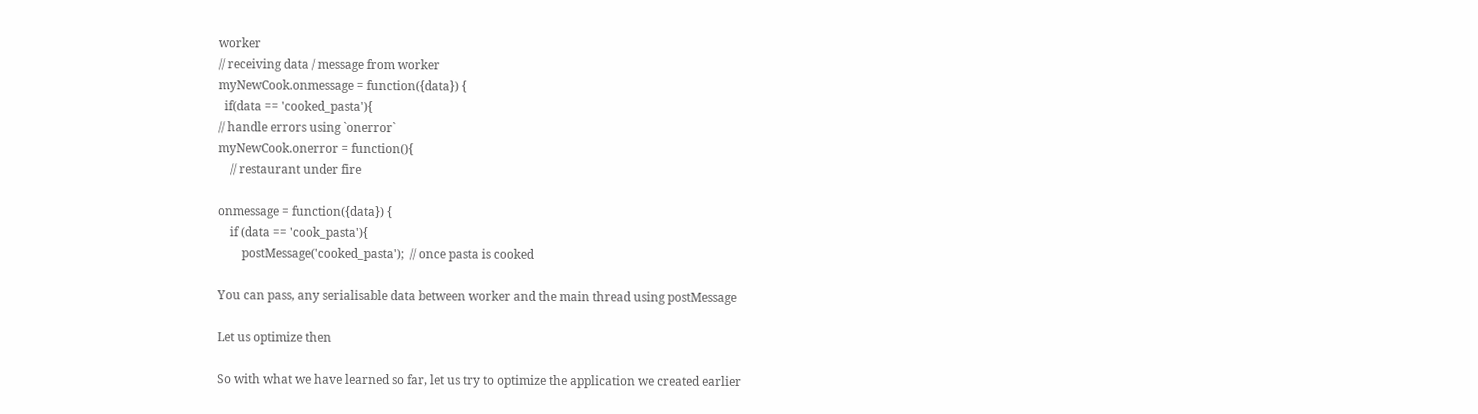worker
// receiving data / message from worker
myNewCook.onmessage = function({data}) {
  if(data == 'cooked_pasta'){
// handle errors using `onerror`
myNewCook.onerror = function(){
    // restaurant under fire

onmessage = function({data}) {
    if (data == 'cook_pasta'){
        postMessage('cooked_pasta');  // once pasta is cooked

You can pass, any serialisable data between worker and the main thread using postMessage

Let us optimize then

So with what we have learned so far, let us try to optimize the application we created earlier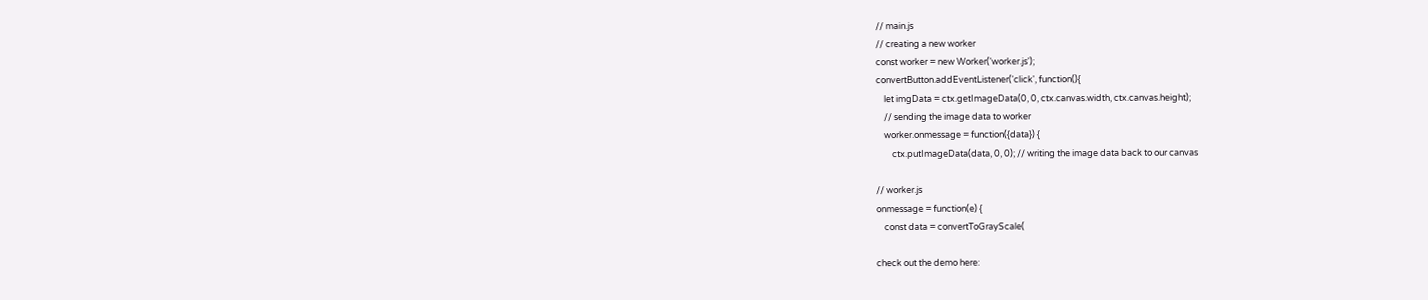// main.js
// creating a new worker
const worker = new Worker('worker.js');
convertButton.addEventListener('click', function(){
    let imgData = ctx.getImageData(0, 0, ctx.canvas.width, ctx.canvas.height);
    // sending the image data to worker
    worker.onmessage = function({data}) {
        ctx.putImageData(data, 0, 0); // writing the image data back to our canvas

// worker.js
onmessage = function(e) {
    const data = convertToGrayScale(

check out the demo here: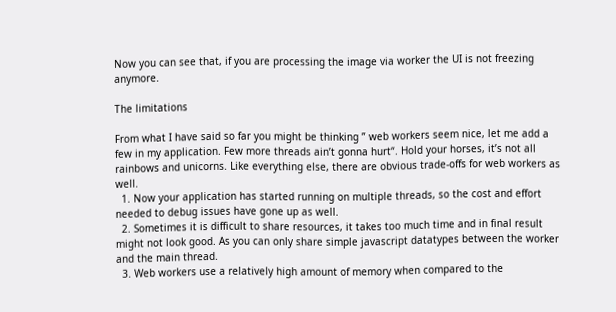Now you can see that, if you are processing the image via worker the UI is not freezing anymore.

The limitations

From what I have said so far you might be thinking ” web workers seem nice, let me add a few in my application. Few more threads ain’t gonna hurt“. Hold your horses, it’s not all rainbows and unicorns. Like everything else, there are obvious trade-offs for web workers as well.
  1. Now your application has started running on multiple threads, so the cost and effort needed to debug issues have gone up as well.
  2. Sometimes it is difficult to share resources, it takes too much time and in final result might not look good. As you can only share simple javascript datatypes between the worker and the main thread.
  3. Web workers use a relatively high amount of memory when compared to the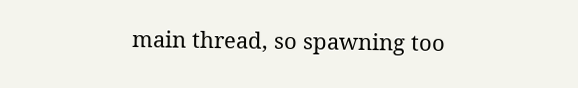main thread, so spawning too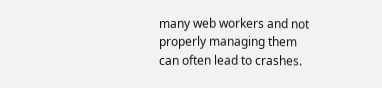many web workers and not properly managing them can often lead to crashes.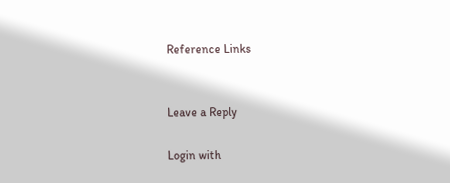Reference Links


Leave a Reply

Login with